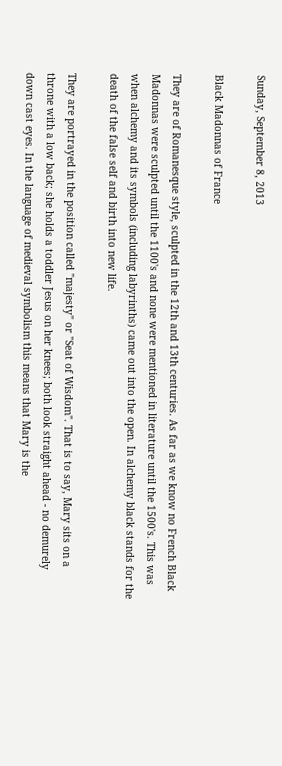Sunday, September 8, 2013

Black Madonnas of France

They are of Romanesque style, sculpted in the 12th and 13th centuries. As far as we know no French Black Madonnas were sculpted until the 1100's and none were mentioned in literature until the 1500's. This was when alchemy and its symbols (including labyrinths) came out into the open. In alchemy black stands for the death of the false self and birth into new life.

They are portrayed in the position called "majesty" or "Seat of Wisdom". That is to say, Mary sits on a throne with a low back; she holds a toddler Jesus on her knees; both look straight ahead - no demurely down cast eyes. In the language of medieval symbolism this means that Mary is the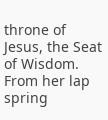throne of Jesus, the Seat of Wisdom. From her lap spring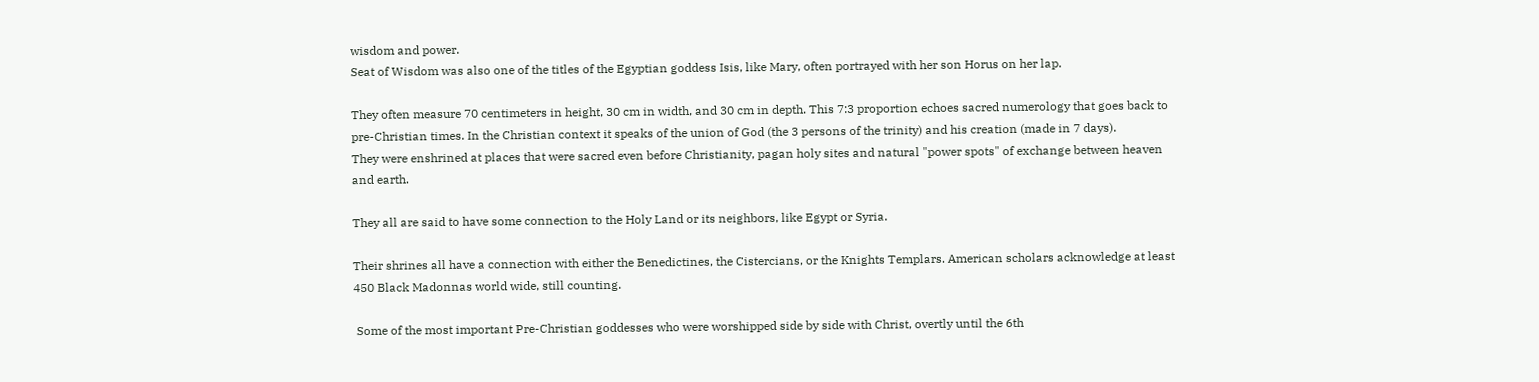wisdom and power.
Seat of Wisdom was also one of the titles of the Egyptian goddess Isis, like Mary, often portrayed with her son Horus on her lap.

They often measure 70 centimeters in height, 30 cm in width, and 30 cm in depth. This 7:3 proportion echoes sacred numerology that goes back to pre-Christian times. In the Christian context it speaks of the union of God (the 3 persons of the trinity) and his creation (made in 7 days).
They were enshrined at places that were sacred even before Christianity, pagan holy sites and natural "power spots" of exchange between heaven and earth.

They all are said to have some connection to the Holy Land or its neighbors, like Egypt or Syria.

Their shrines all have a connection with either the Benedictines, the Cistercians, or the Knights Templars. American scholars acknowledge at least 450 Black Madonnas world wide, still counting.

 Some of the most important Pre-Christian goddesses who were worshipped side by side with Christ, overtly until the 6th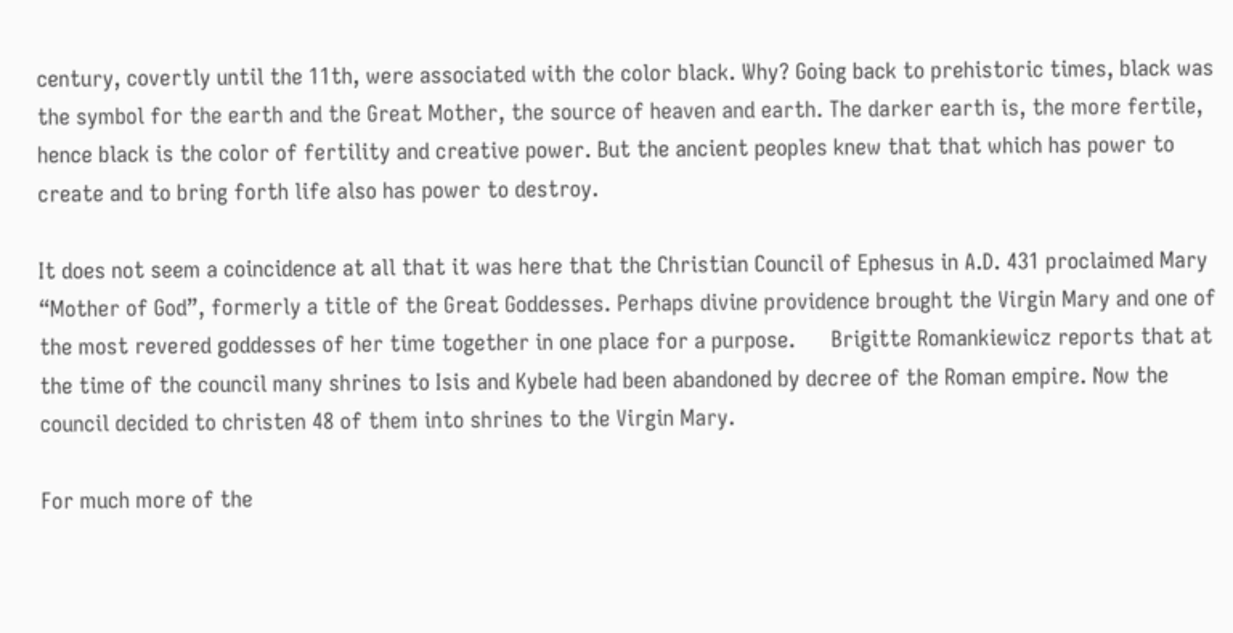century, covertly until the 11th, were associated with the color black. Why? Going back to prehistoric times, black was the symbol for the earth and the Great Mother, the source of heaven and earth. The darker earth is, the more fertile, hence black is the color of fertility and creative power. But the ancient peoples knew that that which has power to create and to bring forth life also has power to destroy.

It does not seem a coincidence at all that it was here that the Christian Council of Ephesus in A.D. 431 proclaimed Mary “Mother of God”, formerly a title of the Great Goddesses. Perhaps divine providence brought the Virgin Mary and one of the most revered goddesses of her time together in one place for a purpose.      Brigitte Romankiewicz reports that at the time of the council many shrines to Isis and Kybele had been abandoned by decree of the Roman empire. Now the council decided to christen 48 of them into shrines to the Virgin Mary.

For much more of the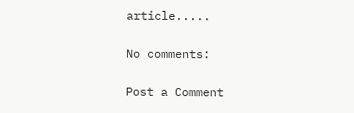article.....

No comments:

Post a Comment